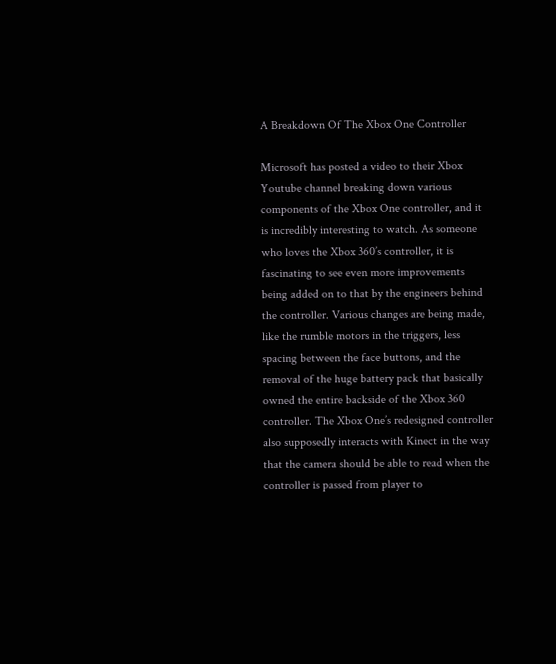A Breakdown Of The Xbox One Controller

Microsoft has posted a video to their Xbox Youtube channel breaking down various components of the Xbox One controller, and it is incredibly interesting to watch. As someone who loves the Xbox 360’s controller, it is fascinating to see even more improvements being added on to that by the engineers behind the controller. Various changes are being made, like the rumble motors in the triggers, less spacing between the face buttons, and the removal of the huge battery pack that basically owned the entire backside of the Xbox 360 controller. The Xbox One’s redesigned controller also supposedly interacts with Kinect in the way that the camera should be able to read when the controller is passed from player to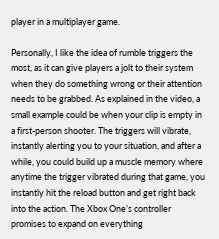player in a multiplayer game.

Personally, I like the idea of rumble triggers the most, as it can give players a jolt to their system when they do something wrong or their attention needs to be grabbed. As explained in the video, a small example could be when your clip is empty in a first-person shooter. The triggers will vibrate, instantly alerting you to your situation, and after a while, you could build up a muscle memory where anytime the trigger vibrated during that game, you instantly hit the reload button and get right back into the action. The Xbox One’s controller promises to expand on everything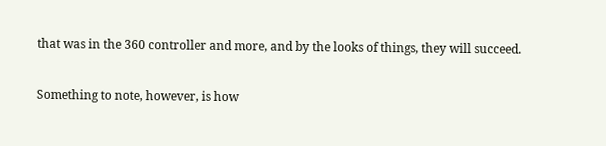that was in the 360 controller and more, and by the looks of things, they will succeed.

Something to note, however, is how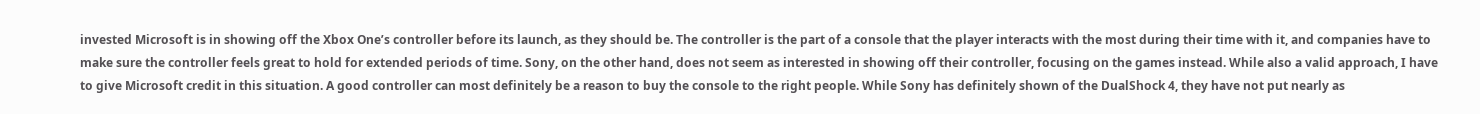invested Microsoft is in showing off the Xbox One’s controller before its launch, as they should be. The controller is the part of a console that the player interacts with the most during their time with it, and companies have to make sure the controller feels great to hold for extended periods of time. Sony, on the other hand, does not seem as interested in showing off their controller, focusing on the games instead. While also a valid approach, I have to give Microsoft credit in this situation. A good controller can most definitely be a reason to buy the console to the right people. While Sony has definitely shown of the DualShock 4, they have not put nearly as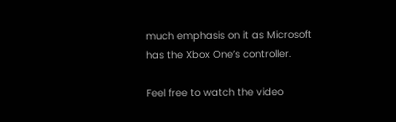much emphasis on it as Microsoft has the Xbox One’s controller.

Feel free to watch the video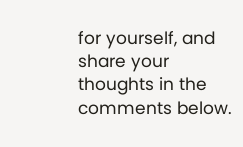for yourself, and share your thoughts in the comments below.